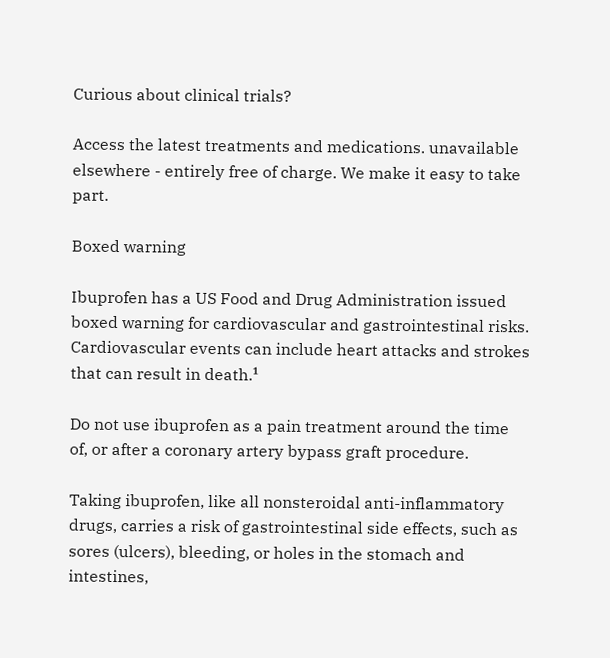Curious about clinical trials?

Access the latest treatments and medications. unavailable elsewhere - entirely free of charge. We make it easy to take part.

Boxed warning

Ibuprofen has a US Food and Drug Administration issued boxed warning for cardiovascular and gastrointestinal risks. Cardiovascular events can include heart attacks and strokes that can result in death.¹

Do not use ibuprofen as a pain treatment around the time of, or after a coronary artery bypass graft procedure.

Taking ibuprofen, like all nonsteroidal anti-inflammatory drugs, carries a risk of gastrointestinal side effects, such as sores (ulcers), bleeding, or holes in the stomach and intestines,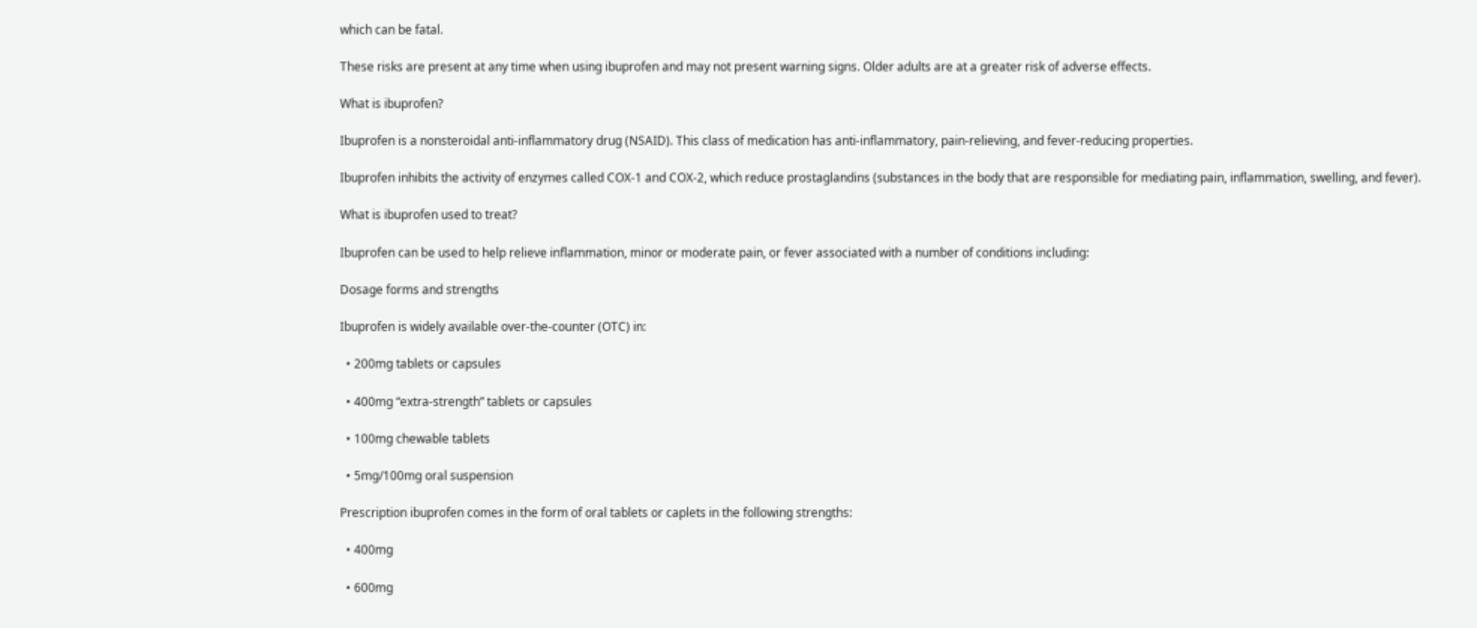which can be fatal.

These risks are present at any time when using ibuprofen and may not present warning signs. Older adults are at a greater risk of adverse effects.

What is ibuprofen?

Ibuprofen is a nonsteroidal anti-inflammatory drug (NSAID). This class of medication has anti-inflammatory, pain-relieving, and fever-reducing properties.

Ibuprofen inhibits the activity of enzymes called COX-1 and COX-2, which reduce prostaglandins (substances in the body that are responsible for mediating pain, inflammation, swelling, and fever).

What is ibuprofen used to treat?

Ibuprofen can be used to help relieve inflammation, minor or moderate pain, or fever associated with a number of conditions including:

Dosage forms and strengths

Ibuprofen is widely available over-the-counter (OTC) in:

  • 200mg tablets or capsules

  • 400mg “extra-strength” tablets or capsules

  • 100mg chewable tablets

  • 5mg/100mg oral suspension

Prescription ibuprofen comes in the form of oral tablets or caplets in the following strengths:

  • 400mg

  • 600mg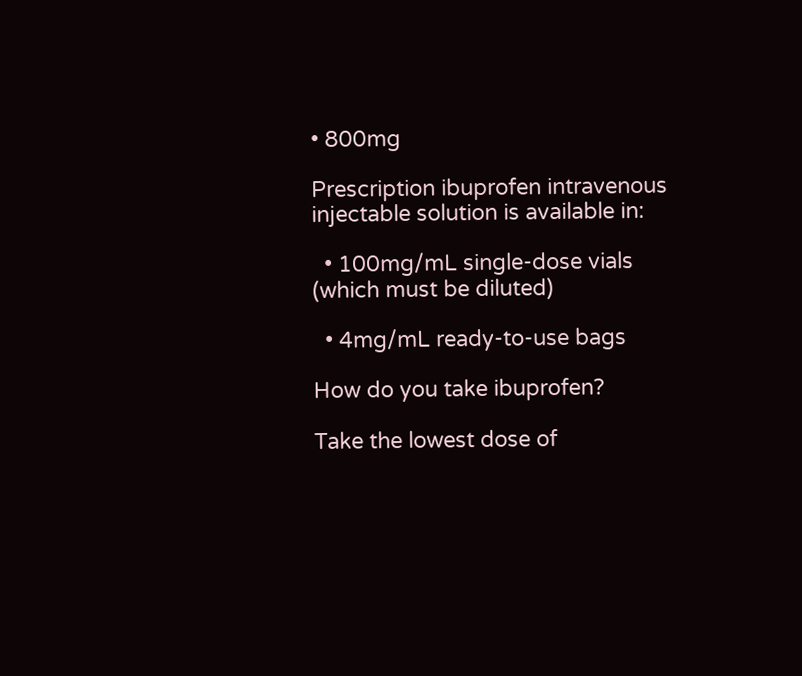• 800mg

Prescription ibuprofen intravenous injectable solution is available in:

  • 100mg/mL single-dose vials (which must be diluted)

  • 4mg/mL ready-to-use bags

How do you take ibuprofen?

Take the lowest dose of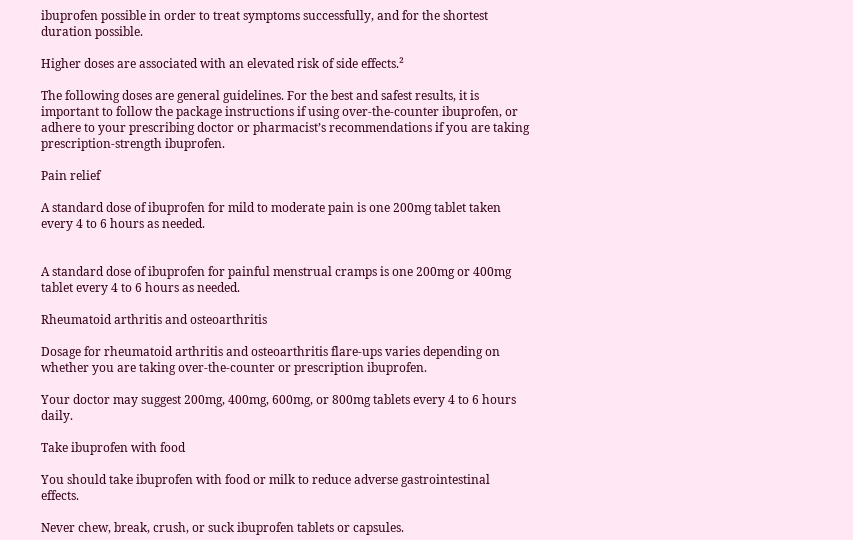ibuprofen possible in order to treat symptoms successfully, and for the shortest duration possible.

Higher doses are associated with an elevated risk of side effects.²

The following doses are general guidelines. For the best and safest results, it is important to follow the package instructions if using over-the-counter ibuprofen, or adhere to your prescribing doctor or pharmacist’s recommendations if you are taking prescription-strength ibuprofen.

Pain relief

A standard dose of ibuprofen for mild to moderate pain is one 200mg tablet taken every 4 to 6 hours as needed.


A standard dose of ibuprofen for painful menstrual cramps is one 200mg or 400mg tablet every 4 to 6 hours as needed.

Rheumatoid arthritis and osteoarthritis

Dosage for rheumatoid arthritis and osteoarthritis flare-ups varies depending on whether you are taking over-the-counter or prescription ibuprofen.

Your doctor may suggest 200mg, 400mg, 600mg, or 800mg tablets every 4 to 6 hours daily.

Take ibuprofen with food

You should take ibuprofen with food or milk to reduce adverse gastrointestinal effects.

Never chew, break, crush, or suck ibuprofen tablets or capsules.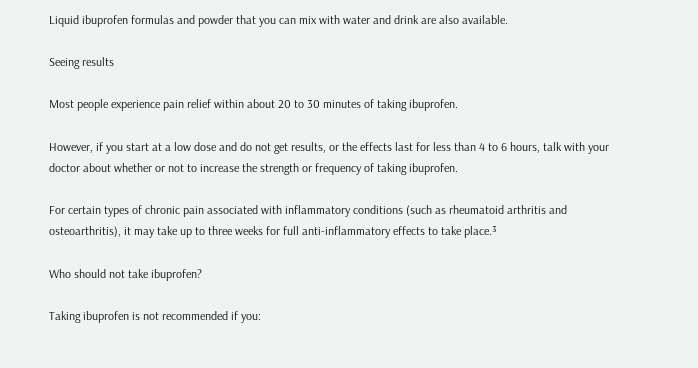Liquid ibuprofen formulas and powder that you can mix with water and drink are also available.

Seeing results

Most people experience pain relief within about 20 to 30 minutes of taking ibuprofen.

However, if you start at a low dose and do not get results, or the effects last for less than 4 to 6 hours, talk with your doctor about whether or not to increase the strength or frequency of taking ibuprofen.

For certain types of chronic pain associated with inflammatory conditions (such as rheumatoid arthritis and osteoarthritis), it may take up to three weeks for full anti-inflammatory effects to take place.³

Who should not take ibuprofen?

Taking ibuprofen is not recommended if you: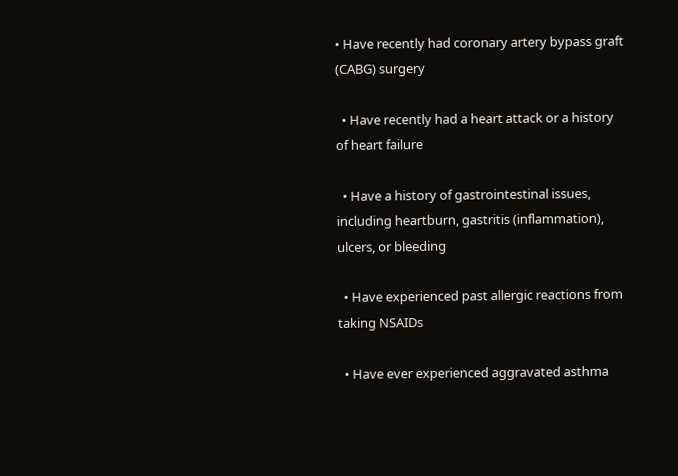• Have recently had coronary artery bypass graft (CABG) surgery

  • Have recently had a heart attack or a history of heart failure

  • Have a history of gastrointestinal issues, including heartburn, gastritis (inflammation), ulcers, or bleeding

  • Have experienced past allergic reactions from taking NSAIDs

  • Have ever experienced aggravated asthma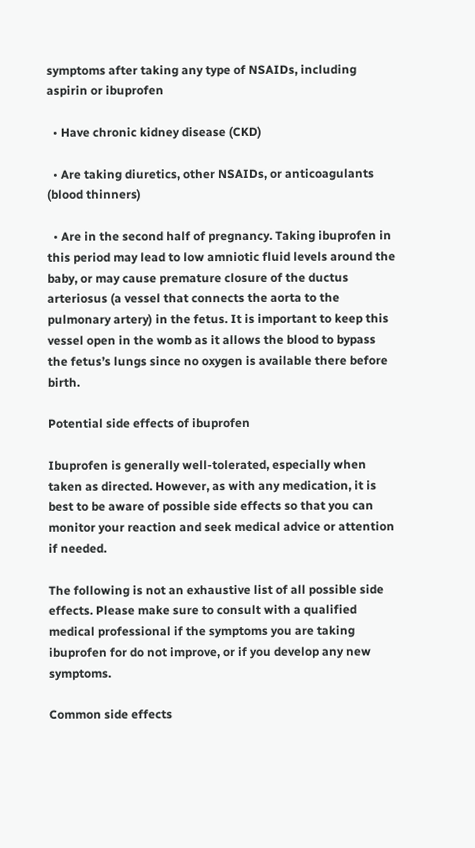symptoms after taking any type of NSAIDs, including aspirin or ibuprofen

  • Have chronic kidney disease (CKD)

  • Are taking diuretics, other NSAIDs, or anticoagulants (blood thinners)

  • Are in the second half of pregnancy. Taking ibuprofen in this period may lead to low amniotic fluid levels around the baby, or may cause premature closure of the ductus arteriosus (a vessel that connects the aorta to the pulmonary artery) in the fetus. It is important to keep this vessel open in the womb as it allows the blood to bypass the fetus’s lungs since no oxygen is available there before birth.

Potential side effects of ibuprofen

Ibuprofen is generally well-tolerated, especially when taken as directed. However, as with any medication, it is best to be aware of possible side effects so that you can monitor your reaction and seek medical advice or attention if needed.

The following is not an exhaustive list of all possible side effects. Please make sure to consult with a qualified medical professional if the symptoms you are taking ibuprofen for do not improve, or if you develop any new symptoms.

Common side effects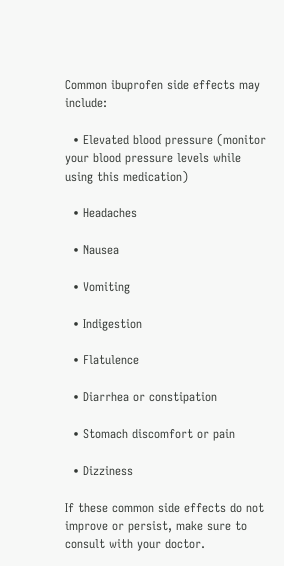Common ibuprofen side effects may include:

  • Elevated blood pressure (monitor your blood pressure levels while using this medication)

  • Headaches

  • Nausea

  • Vomiting

  • Indigestion

  • Flatulence

  • Diarrhea or constipation

  • Stomach discomfort or pain

  • Dizziness

If these common side effects do not improve or persist, make sure to consult with your doctor.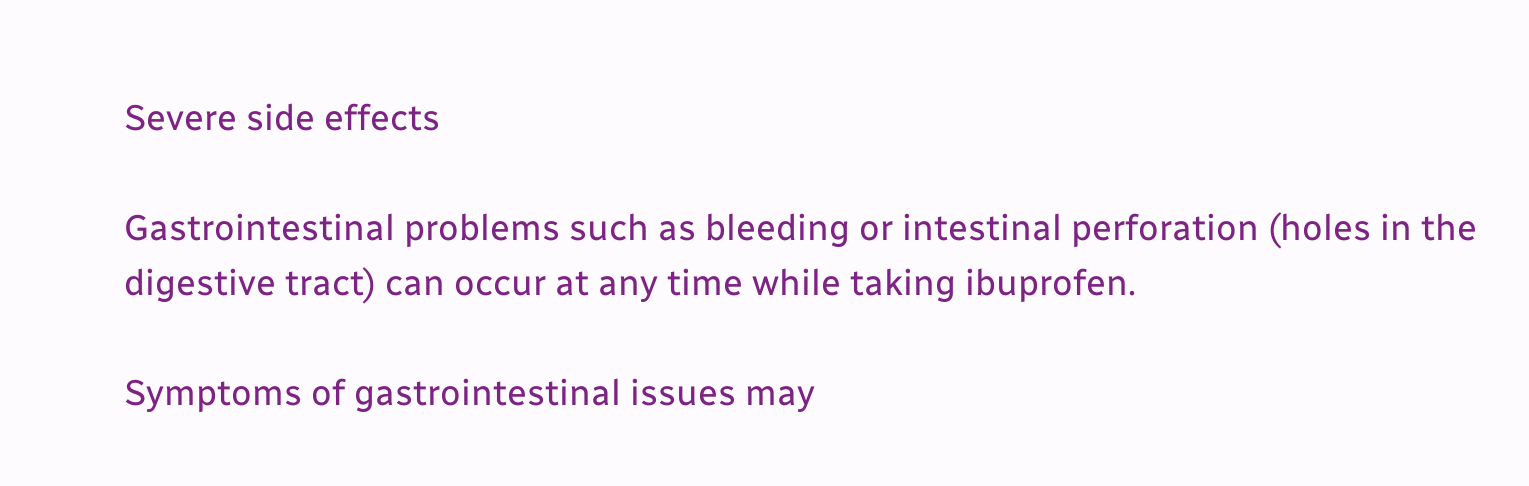Severe side effects

Gastrointestinal problems such as bleeding or intestinal perforation (holes in the digestive tract) can occur at any time while taking ibuprofen.

Symptoms of gastrointestinal issues may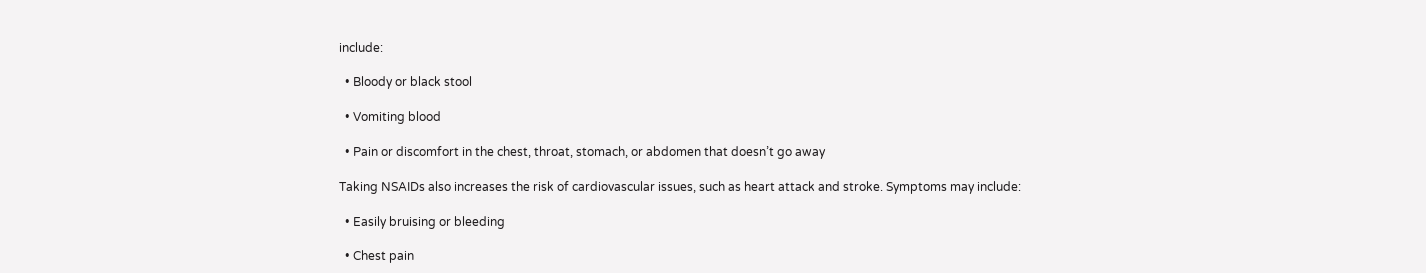include:

  • Bloody or black stool

  • Vomiting blood

  • Pain or discomfort in the chest, throat, stomach, or abdomen that doesn’t go away

Taking NSAIDs also increases the risk of cardiovascular issues, such as heart attack and stroke. Symptoms may include:

  • Easily bruising or bleeding

  • Chest pain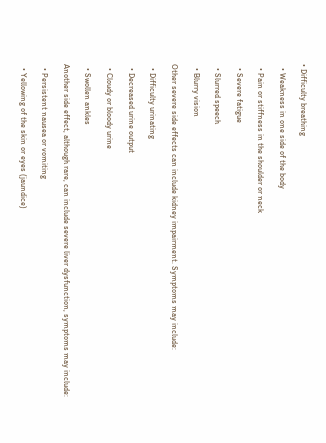• Difficulty breathing

  • Weakness in one side of the body

  • Pain or stiffness in the shoulder or neck

  • Severe fatigue

  • Slurred speech

  • Blurry vision

Other severe side effects can include kidney impairment. Symptoms may include:

  • Difficulty urinating

  • Decreased urine output

  • Cloudy or bloody urine

  • Swollen ankles

Another side effect, although rare, can include severe liver dysfunction, symptoms may include:

  • Persistent nausea or vomiting

  • Yellowing of the skin or eyes (jaundice)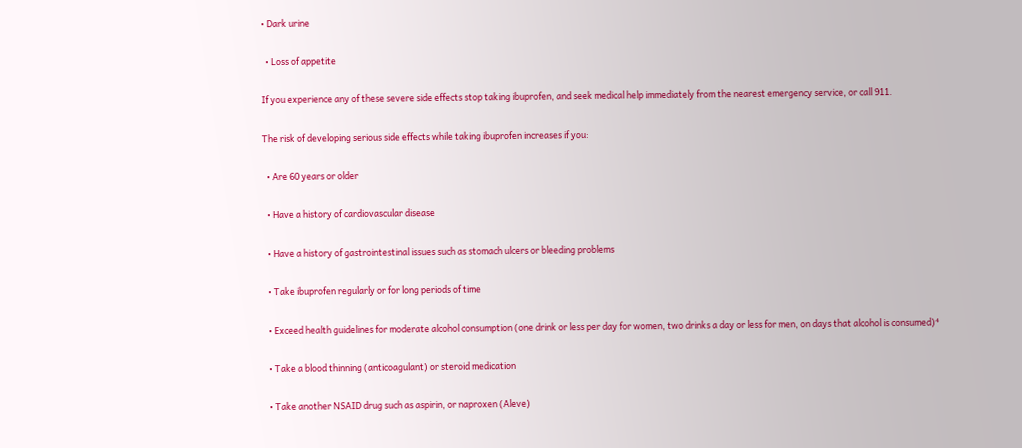• Dark urine

  • Loss of appetite

If you experience any of these severe side effects stop taking ibuprofen, and seek medical help immediately from the nearest emergency service, or call 911.

The risk of developing serious side effects while taking ibuprofen increases if you:

  • Are 60 years or older

  • Have a history of cardiovascular disease

  • Have a history of gastrointestinal issues such as stomach ulcers or bleeding problems

  • Take ibuprofen regularly or for long periods of time

  • Exceed health guidelines for moderate alcohol consumption (one drink or less per day for women, two drinks a day or less for men, on days that alcohol is consumed)⁴

  • Take a blood thinning (anticoagulant) or steroid medication

  • Take another NSAID drug such as aspirin, or naproxen (Aleve)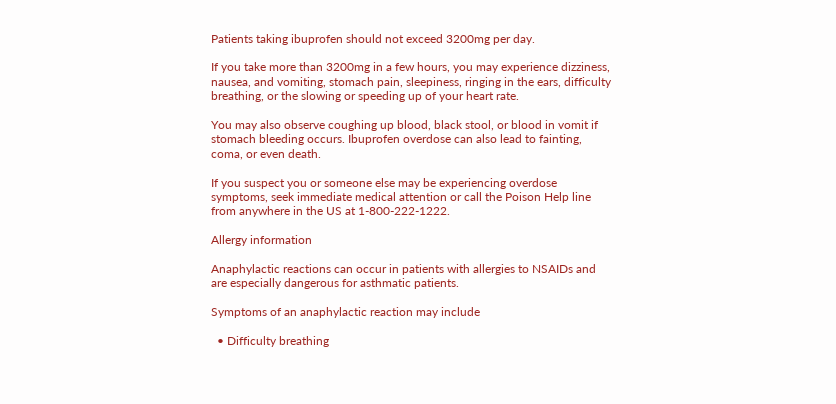Patients taking ibuprofen should not exceed 3200mg per day.

If you take more than 3200mg in a few hours, you may experience dizziness, nausea, and vomiting, stomach pain, sleepiness, ringing in the ears, difficulty breathing, or the slowing or speeding up of your heart rate.

You may also observe coughing up blood, black stool, or blood in vomit if stomach bleeding occurs. Ibuprofen overdose can also lead to fainting, coma, or even death.

If you suspect you or someone else may be experiencing overdose symptoms, seek immediate medical attention or call the Poison Help line from anywhere in the US at 1-800-222-1222.

Allergy information

Anaphylactic reactions can occur in patients with allergies to NSAIDs and are especially dangerous for asthmatic patients.

Symptoms of an anaphylactic reaction may include

  • Difficulty breathing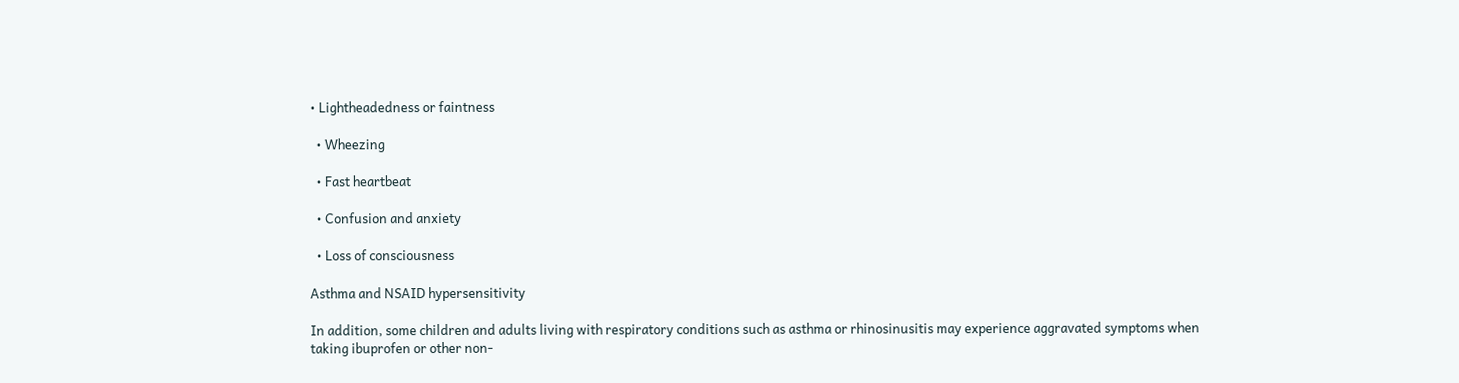• Lightheadedness or faintness

  • Wheezing

  • Fast heartbeat

  • Confusion and anxiety

  • Loss of consciousness

Asthma and NSAID hypersensitivity

In addition, some children and adults living with respiratory conditions such as asthma or rhinosinusitis may experience aggravated symptoms when taking ibuprofen or other non-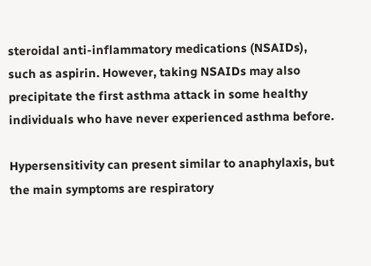steroidal anti-inflammatory medications (NSAIDs), such as aspirin. However, taking NSAIDs may also precipitate the first asthma attack in some healthy individuals who have never experienced asthma before.

Hypersensitivity can present similar to anaphylaxis, but the main symptoms are respiratory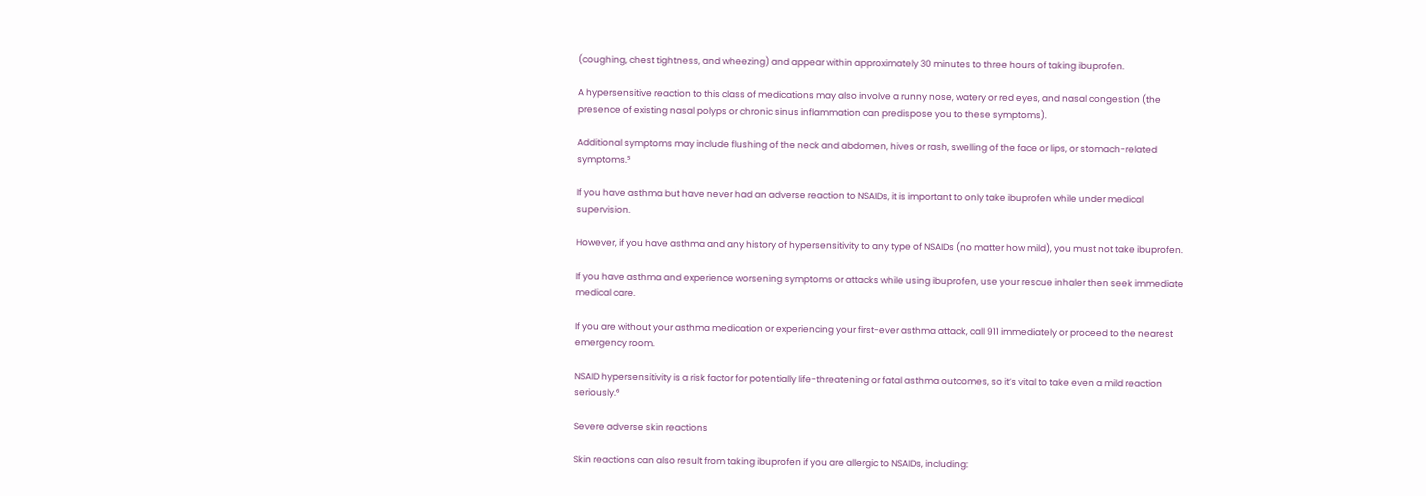(coughing, chest tightness, and wheezing) and appear within approximately 30 minutes to three hours of taking ibuprofen.

A hypersensitive reaction to this class of medications may also involve a runny nose, watery or red eyes, and nasal congestion (the presence of existing nasal polyps or chronic sinus inflammation can predispose you to these symptoms).

Additional symptoms may include flushing of the neck and abdomen, hives or rash, swelling of the face or lips, or stomach-related symptoms.⁵

If you have asthma but have never had an adverse reaction to NSAIDs, it is important to only take ibuprofen while under medical supervision.

However, if you have asthma and any history of hypersensitivity to any type of NSAIDs (no matter how mild), you must not take ibuprofen.

If you have asthma and experience worsening symptoms or attacks while using ibuprofen, use your rescue inhaler then seek immediate medical care.

If you are without your asthma medication or experiencing your first-ever asthma attack, call 911 immediately or proceed to the nearest emergency room.

NSAID hypersensitivity is a risk factor for potentially life-threatening or fatal asthma outcomes, so it’s vital to take even a mild reaction seriously.⁶

Severe adverse skin reactions

Skin reactions can also result from taking ibuprofen if you are allergic to NSAIDs, including: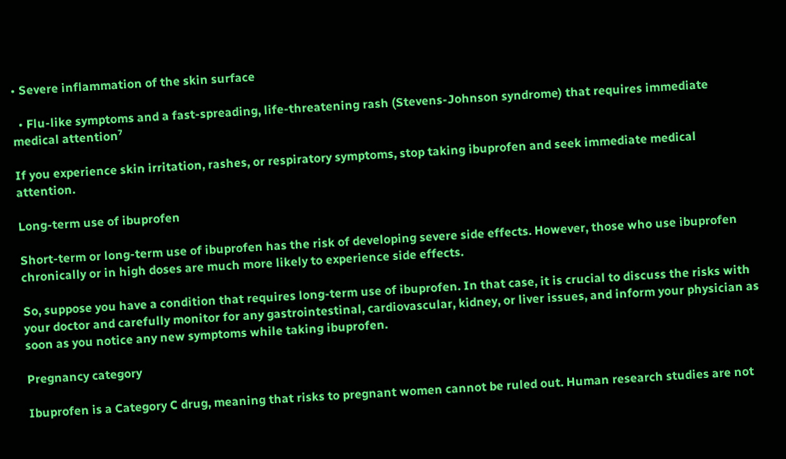• Severe inflammation of the skin surface

  • Flu-like symptoms and a fast-spreading, life-threatening rash (Stevens-Johnson syndrome) that requires immediate medical attention⁷

If you experience skin irritation, rashes, or respiratory symptoms, stop taking ibuprofen and seek immediate medical attention.

Long-term use of ibuprofen

Short-term or long-term use of ibuprofen has the risk of developing severe side effects. However, those who use ibuprofen chronically or in high doses are much more likely to experience side effects.

So, suppose you have a condition that requires long-term use of ibuprofen. In that case, it is crucial to discuss the risks with your doctor and carefully monitor for any gastrointestinal, cardiovascular, kidney, or liver issues, and inform your physician as soon as you notice any new symptoms while taking ibuprofen.

Pregnancy category

Ibuprofen is a Category C drug, meaning that risks to pregnant women cannot be ruled out. Human research studies are not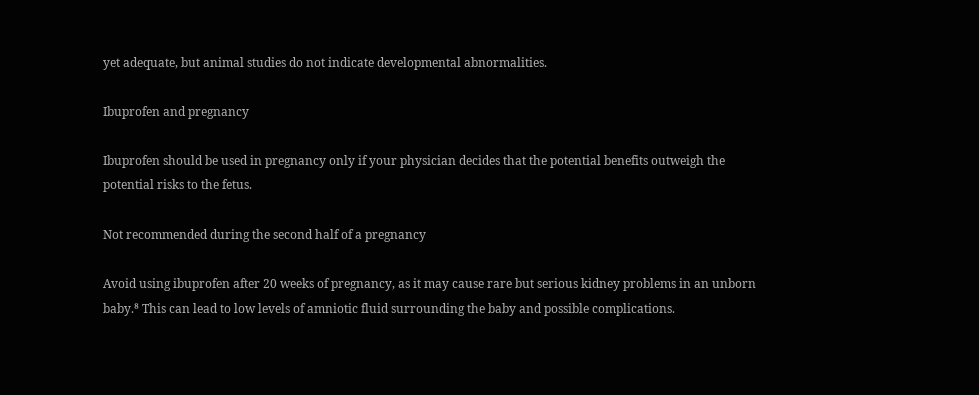yet adequate, but animal studies do not indicate developmental abnormalities.

Ibuprofen and pregnancy

Ibuprofen should be used in pregnancy only if your physician decides that the potential benefits outweigh the potential risks to the fetus.

Not recommended during the second half of a pregnancy

Avoid using ibuprofen after 20 weeks of pregnancy, as it may cause rare but serious kidney problems in an unborn baby.⁸ This can lead to low levels of amniotic fluid surrounding the baby and possible complications.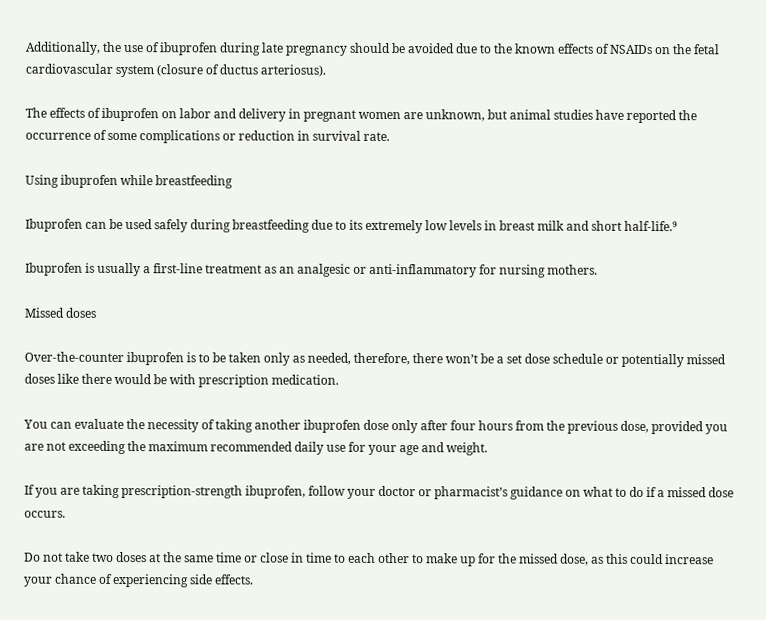Additionally, the use of ibuprofen during late pregnancy should be avoided due to the known effects of NSAIDs on the fetal cardiovascular system (closure of ductus arteriosus).

The effects of ibuprofen on labor and delivery in pregnant women are unknown, but animal studies have reported the occurrence of some complications or reduction in survival rate.

Using ibuprofen while breastfeeding

Ibuprofen can be used safely during breastfeeding due to its extremely low levels in breast milk and short half-life.⁹

Ibuprofen is usually a first-line treatment as an analgesic or anti-inflammatory for nursing mothers.

Missed doses

Over-the-counter ibuprofen is to be taken only as needed, therefore, there won’t be a set dose schedule or potentially missed doses like there would be with prescription medication.

You can evaluate the necessity of taking another ibuprofen dose only after four hours from the previous dose, provided you are not exceeding the maximum recommended daily use for your age and weight.

If you are taking prescription-strength ibuprofen, follow your doctor or pharmacist’s guidance on what to do if a missed dose occurs.

Do not take two doses at the same time or close in time to each other to make up for the missed dose, as this could increase your chance of experiencing side effects.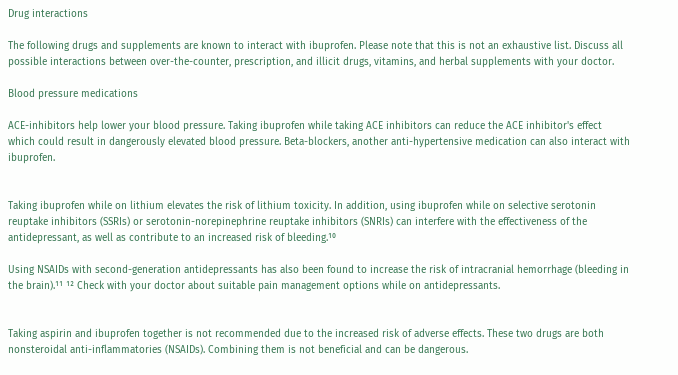Drug interactions

The following drugs and supplements are known to interact with ibuprofen. Please note that this is not an exhaustive list. Discuss all possible interactions between over-the-counter, prescription, and illicit drugs, vitamins, and herbal supplements with your doctor.

Blood pressure medications

ACE-inhibitors help lower your blood pressure. Taking ibuprofen while taking ACE inhibitors can reduce the ACE inhibitor's effect which could result in dangerously elevated blood pressure. Beta-blockers, another anti-hypertensive medication can also interact with ibuprofen.


Taking ibuprofen while on lithium elevates the risk of lithium toxicity. In addition, using ibuprofen while on selective serotonin reuptake inhibitors (SSRIs) or serotonin-norepinephrine reuptake inhibitors (SNRIs) can interfere with the effectiveness of the antidepressant, as well as contribute to an increased risk of bleeding.¹⁰

Using NSAIDs with second-generation antidepressants has also been found to increase the risk of intracranial hemorrhage (bleeding in the brain).¹¹ ¹² Check with your doctor about suitable pain management options while on antidepressants.


Taking aspirin and ibuprofen together is not recommended due to the increased risk of adverse effects. These two drugs are both nonsteroidal anti-inflammatories (NSAIDs). Combining them is not beneficial and can be dangerous.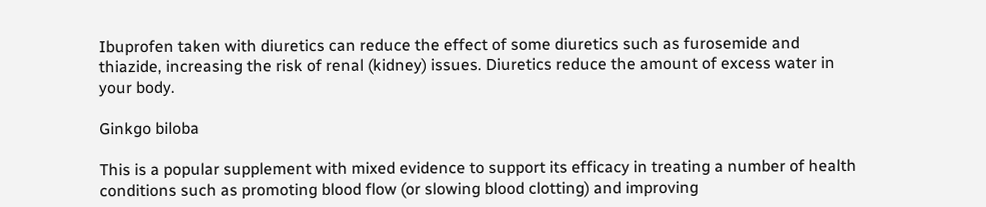Ibuprofen taken with diuretics can reduce the effect of some diuretics such as furosemide and thiazide, increasing the risk of renal (kidney) issues. Diuretics reduce the amount of excess water in your body.

Ginkgo biloba

This is a popular supplement with mixed evidence to support its efficacy in treating a number of health conditions such as promoting blood flow (or slowing blood clotting) and improving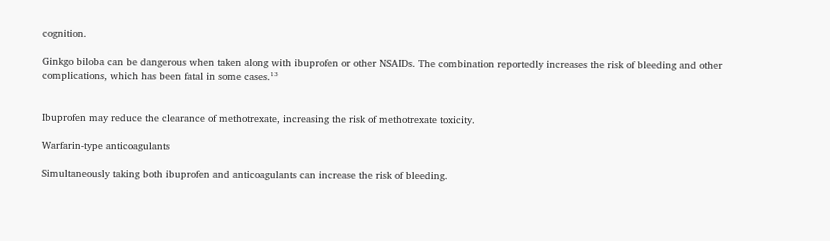cognition.

Ginkgo biloba can be dangerous when taken along with ibuprofen or other NSAIDs. The combination reportedly increases the risk of bleeding and other complications, which has been fatal in some cases.¹³


Ibuprofen may reduce the clearance of methotrexate, increasing the risk of methotrexate toxicity.

Warfarin-type anticoagulants

Simultaneously taking both ibuprofen and anticoagulants can increase the risk of bleeding.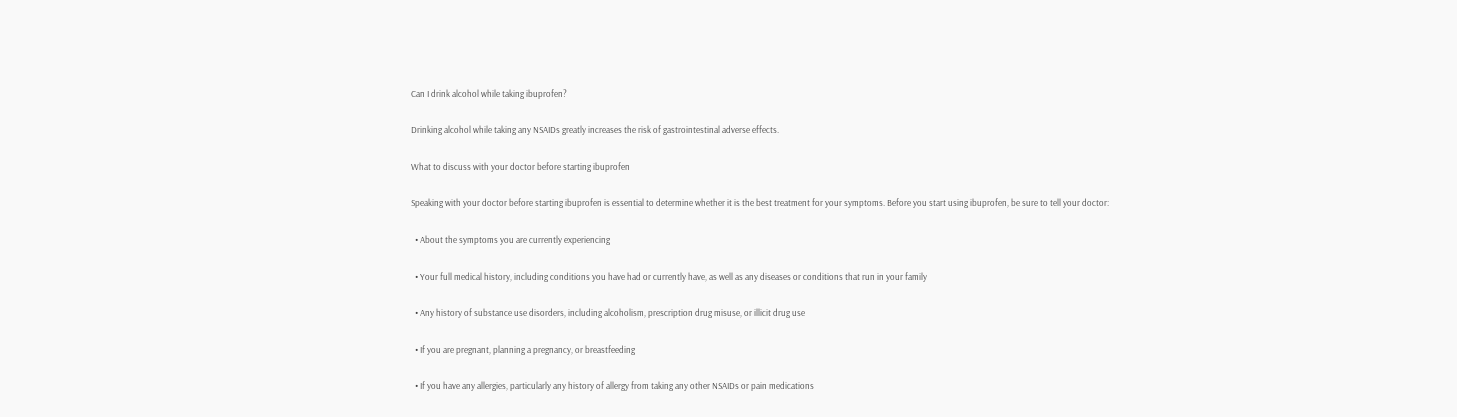Can I drink alcohol while taking ibuprofen?

Drinking alcohol while taking any NSAIDs greatly increases the risk of gastrointestinal adverse effects.

What to discuss with your doctor before starting ibuprofen

Speaking with your doctor before starting ibuprofen is essential to determine whether it is the best treatment for your symptoms. Before you start using ibuprofen, be sure to tell your doctor:

  • About the symptoms you are currently experiencing

  • Your full medical history, including conditions you have had or currently have, as well as any diseases or conditions that run in your family

  • Any history of substance use disorders, including alcoholism, prescription drug misuse, or illicit drug use

  • If you are pregnant, planning a pregnancy, or breastfeeding

  • If you have any allergies, particularly any history of allergy from taking any other NSAIDs or pain medications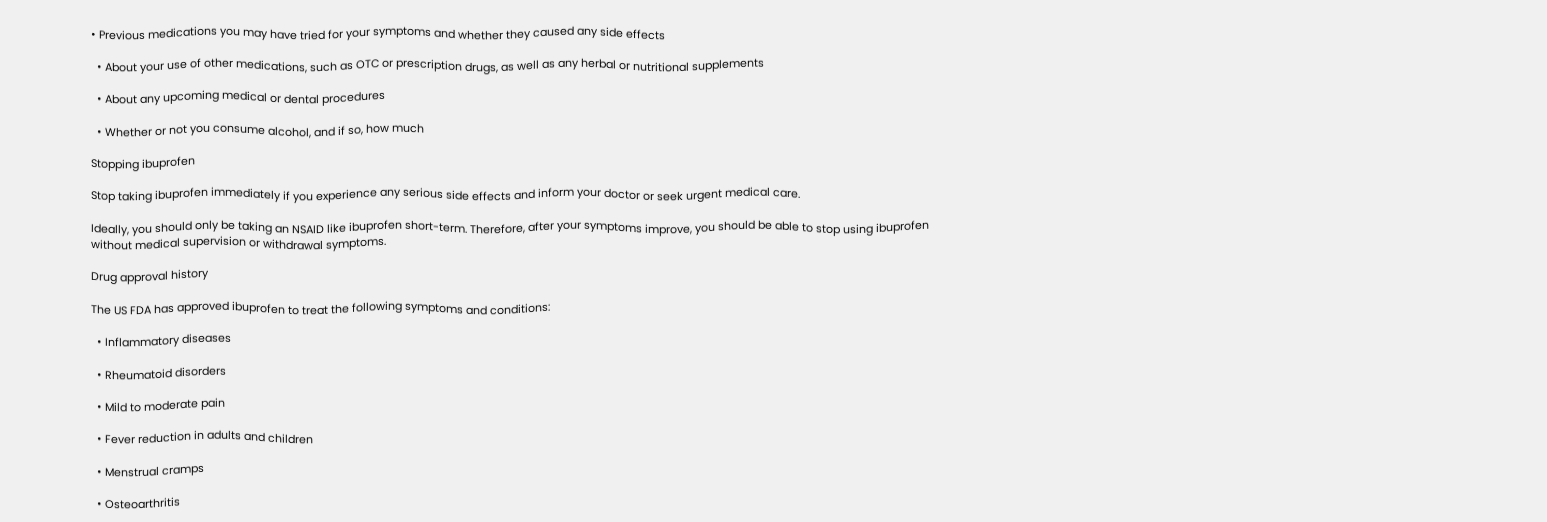• Previous medications you may have tried for your symptoms and whether they caused any side effects

  • About your use of other medications, such as OTC or prescription drugs, as well as any herbal or nutritional supplements

  • About any upcoming medical or dental procedures

  • Whether or not you consume alcohol, and if so, how much

Stopping ibuprofen

Stop taking ibuprofen immediately if you experience any serious side effects and inform your doctor or seek urgent medical care.

Ideally, you should only be taking an NSAID like ibuprofen short-term. Therefore, after your symptoms improve, you should be able to stop using ibuprofen without medical supervision or withdrawal symptoms.

Drug approval history

The US FDA has approved ibuprofen to treat the following symptoms and conditions:

  • Inflammatory diseases

  • Rheumatoid disorders

  • Mild to moderate pain

  • Fever reduction in adults and children

  • Menstrual cramps

  • Osteoarthritis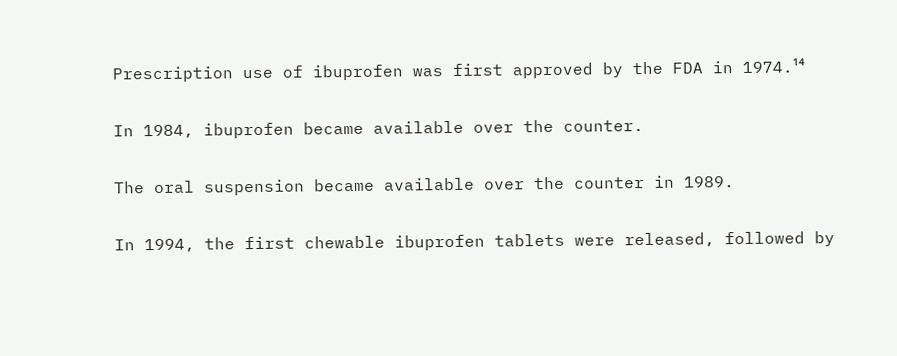Prescription use of ibuprofen was first approved by the FDA in 1974.¹⁴

In 1984, ibuprofen became available over the counter.

The oral suspension became available over the counter in 1989.

In 1994, the first chewable ibuprofen tablets were released, followed by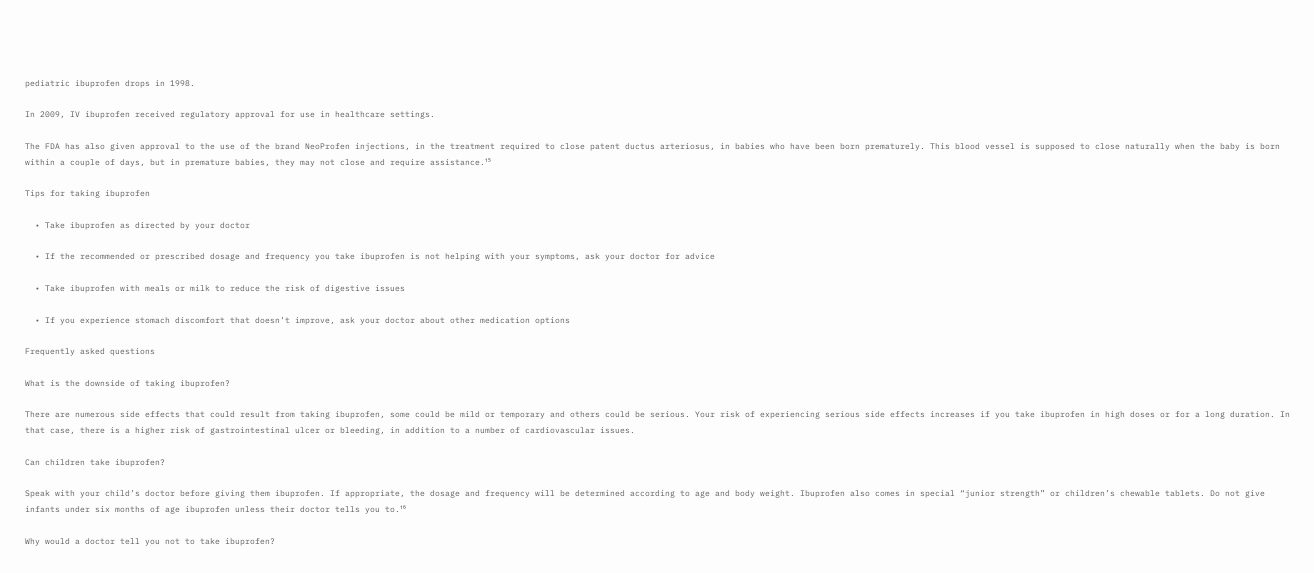pediatric ibuprofen drops in 1998.

In 2009, IV ibuprofen received regulatory approval for use in healthcare settings.

The FDA has also given approval to the use of the brand NeoProfen injections, in the treatment required to close patent ductus arteriosus, in babies who have been born prematurely. This blood vessel is supposed to close naturally when the baby is born within a couple of days, but in premature babies, they may not close and require assistance.¹⁵

Tips for taking ibuprofen

  • Take ibuprofen as directed by your doctor

  • If the recommended or prescribed dosage and frequency you take ibuprofen is not helping with your symptoms, ask your doctor for advice

  • Take ibuprofen with meals or milk to reduce the risk of digestive issues

  • If you experience stomach discomfort that doesn’t improve, ask your doctor about other medication options

Frequently asked questions

What is the downside of taking ibuprofen?

There are numerous side effects that could result from taking ibuprofen, some could be mild or temporary and others could be serious. Your risk of experiencing serious side effects increases if you take ibuprofen in high doses or for a long duration. In that case, there is a higher risk of gastrointestinal ulcer or bleeding, in addition to a number of cardiovascular issues.

Can children take ibuprofen?

Speak with your child’s doctor before giving them ibuprofen. If appropriate, the dosage and frequency will be determined according to age and body weight. Ibuprofen also comes in special “junior strength” or children’s chewable tablets. Do not give infants under six months of age ibuprofen unless their doctor tells you to.¹⁶

Why would a doctor tell you not to take ibuprofen?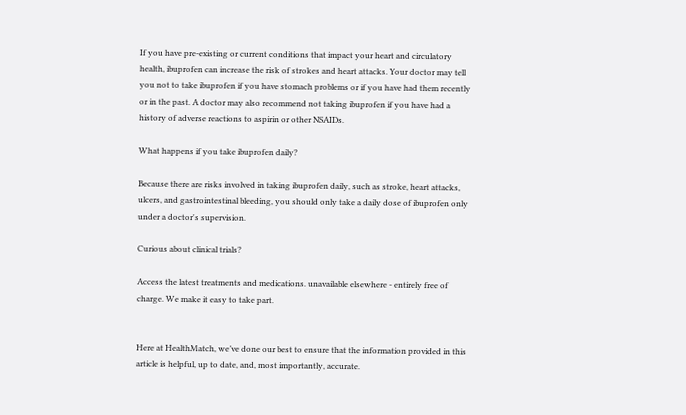If you have pre-existing or current conditions that impact your heart and circulatory health, ibuprofen can increase the risk of strokes and heart attacks. Your doctor may tell you not to take ibuprofen if you have stomach problems or if you have had them recently or in the past. A doctor may also recommend not taking ibuprofen if you have had a history of adverse reactions to aspirin or other NSAIDs.

What happens if you take ibuprofen daily?

Because there are risks involved in taking ibuprofen daily, such as stroke, heart attacks, ulcers, and gastrointestinal bleeding, you should only take a daily dose of ibuprofen only under a doctor's supervision.

Curious about clinical trials?

Access the latest treatments and medications. unavailable elsewhere - entirely free of charge. We make it easy to take part.


Here at HealthMatch, we’ve done our best to ensure that the information provided in this article is helpful, up to date, and, most importantly, accurate.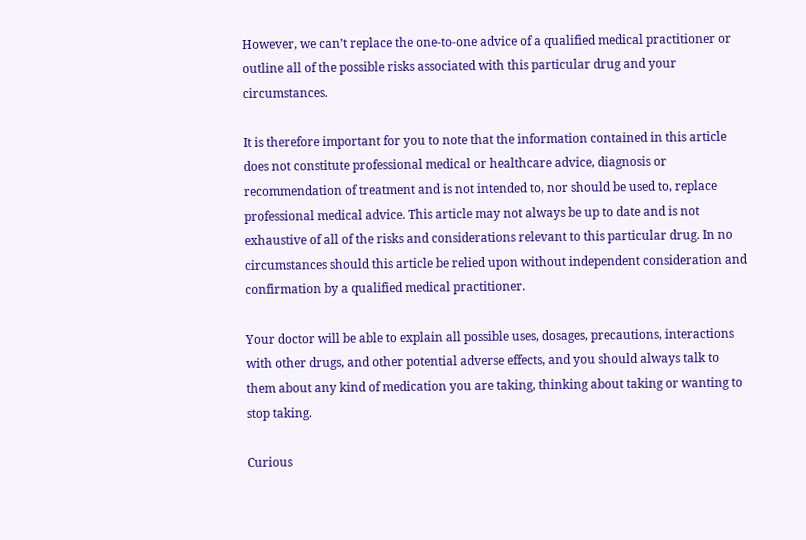However, we can’t replace the one-to-one advice of a qualified medical practitioner or outline all of the possible risks associated with this particular drug and your circumstances.

It is therefore important for you to note that the information contained in this article does not constitute professional medical or healthcare advice, diagnosis or recommendation of treatment and is not intended to, nor should be used to, replace professional medical advice. This article may not always be up to date and is not exhaustive of all of the risks and considerations relevant to this particular drug. In no circumstances should this article be relied upon without independent consideration and confirmation by a qualified medical practitioner.

Your doctor will be able to explain all possible uses, dosages, precautions, interactions with other drugs, and other potential adverse effects, and you should always talk to them about any kind of medication you are taking, thinking about taking or wanting to stop taking.

Curious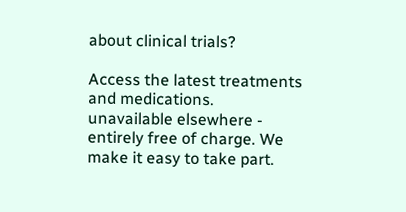about clinical trials?

Access the latest treatments and medications. unavailable elsewhere - entirely free of charge. We make it easy to take part.